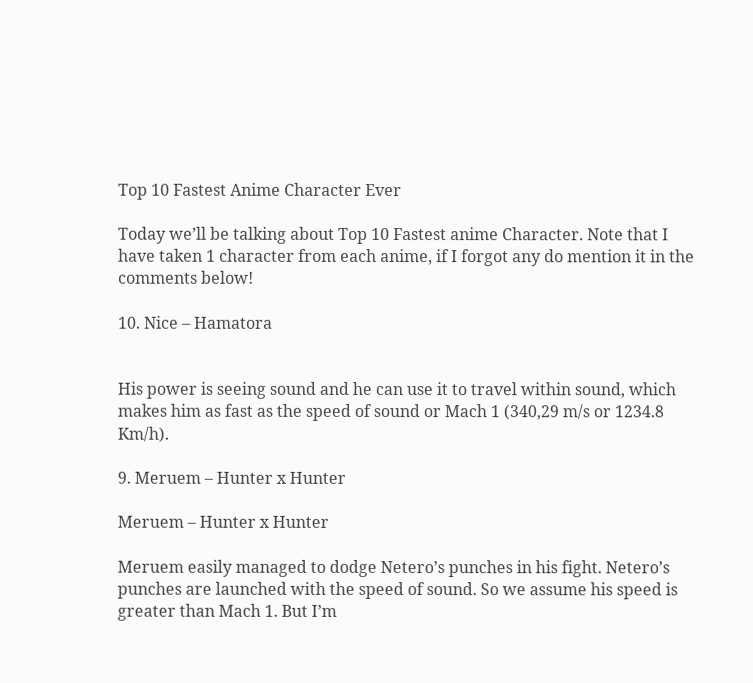Top 10 Fastest Anime Character Ever

Today we’ll be talking about Top 10 Fastest anime Character. Note that I have taken 1 character from each anime, if I forgot any do mention it in the comments below!

10. Nice – Hamatora


His power is seeing sound and he can use it to travel within sound, which makes him as fast as the speed of sound or Mach 1 (340,29 m/s or 1234.8 Km/h).

9. Meruem – Hunter x Hunter

Meruem – Hunter x Hunter

Meruem easily managed to dodge Netero’s punches in his fight. Netero’s punches are launched with the speed of sound. So we assume his speed is greater than Mach 1. But I’m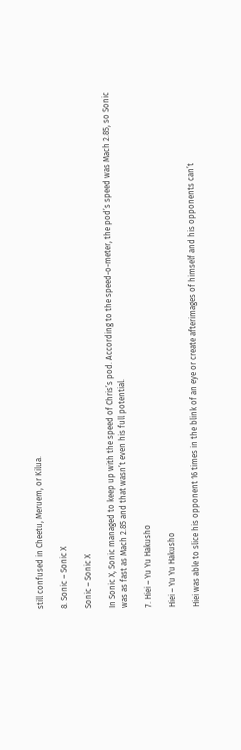still confused in Cheetu, Meruem, or Kilua.

8. Sonic – Sonic X

Sonic – Sonic X

In Sonic X, Sonic managed to keep up with the speed of Chris’s pod. According to the speed-o-meter, the pod’s speed was Mach 2.85, so Sonic was as fast as Mach 2.85 and that wasn’t even his full potential.

7. Hiei – Yu Yu Hakusho

Hiei – Yu Yu Hakusho

Hiei was able to slice his opponent 16 times in the blink of an eye or create afterimages of himself and his opponents can’t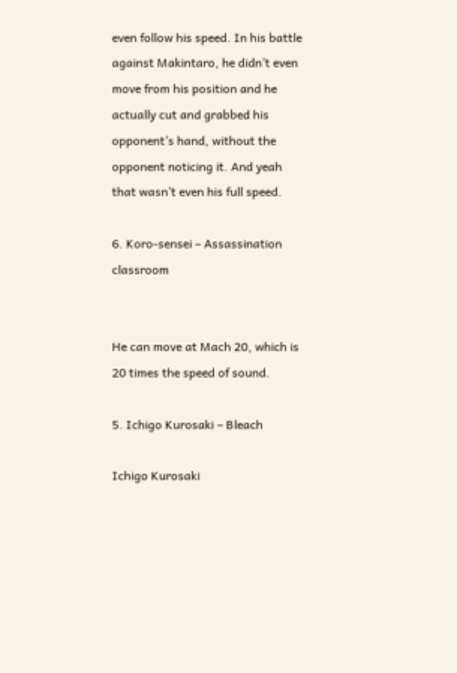even follow his speed. In his battle against Makintaro, he didn’t even move from his position and he actually cut and grabbed his opponent’s hand, without the opponent noticing it. And yeah that wasn’t even his full speed.

6. Koro-sensei – Assassination classroom


He can move at Mach 20, which is 20 times the speed of sound.

5. Ichigo Kurosaki – Bleach

Ichigo Kurosaki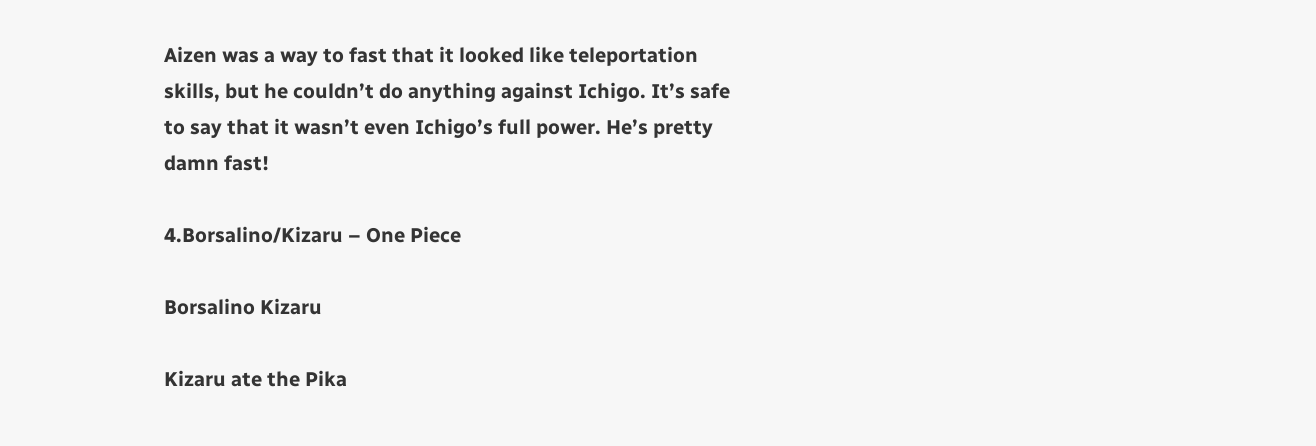Aizen was a way to fast that it looked like teleportation skills, but he couldn’t do anything against Ichigo. It’s safe to say that it wasn’t even Ichigo’s full power. He’s pretty damn fast!

4.Borsalino/Kizaru – One Piece

Borsalino Kizaru

Kizaru ate the Pika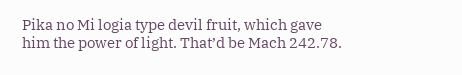Pika no Mi logia type devil fruit, which gave him the power of light. That’d be Mach 242.78.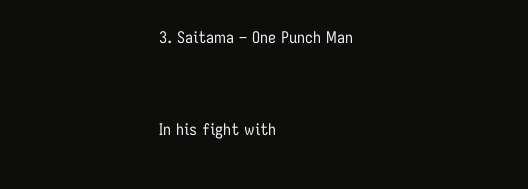3. Saitama – One Punch Man


In his fight with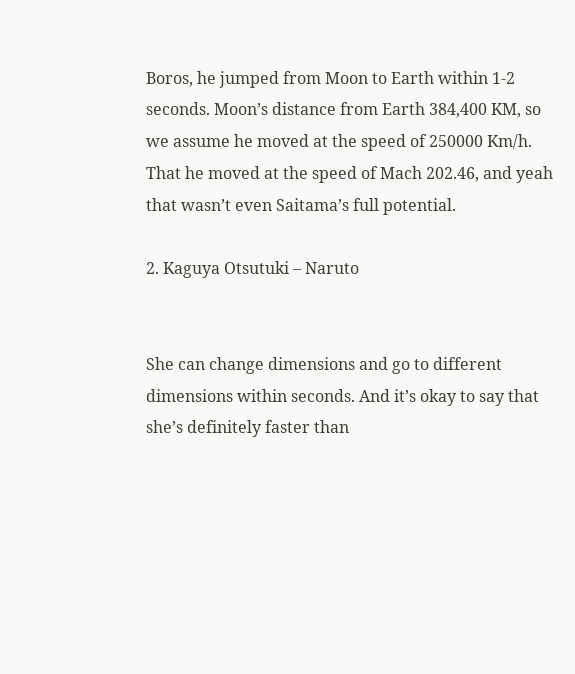Boros, he jumped from Moon to Earth within 1-2 seconds. Moon’s distance from Earth 384,400 KM, so we assume he moved at the speed of 250000 Km/h. That he moved at the speed of Mach 202.46, and yeah that wasn’t even Saitama’s full potential.

2. Kaguya Otsutuki – Naruto


She can change dimensions and go to different dimensions within seconds. And it’s okay to say that she’s definitely faster than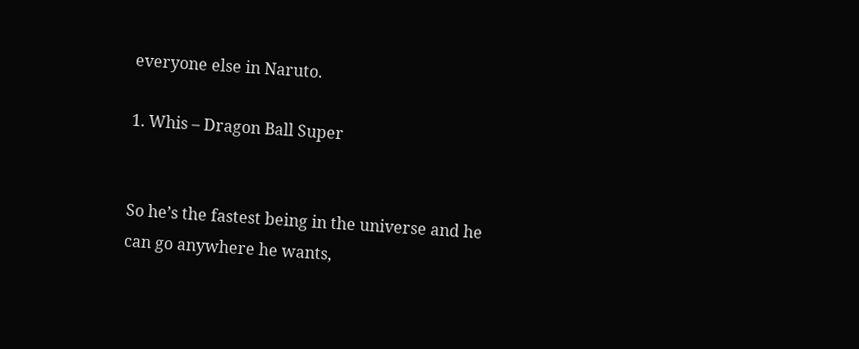everyone else in Naruto.

1. Whis – Dragon Ball Super


So he’s the fastest being in the universe and he can go anywhere he wants,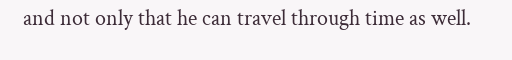and not only that he can travel through time as well.